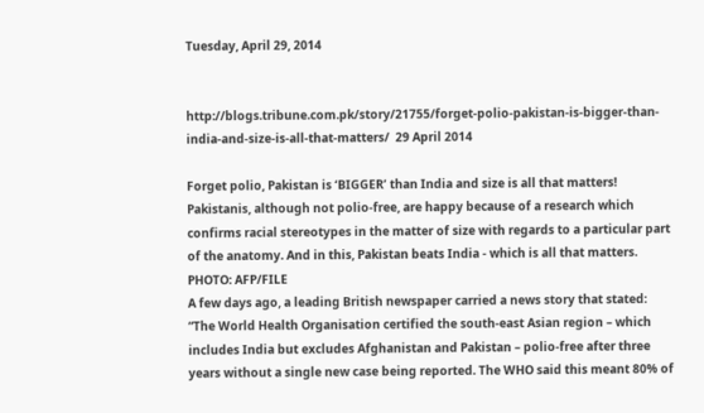Tuesday, April 29, 2014


http://blogs.tribune.com.pk/story/21755/forget-polio-pakistan-is-bigger-than-india-and-size-is-all-that-matters/  29 April 2014

Forget polio, Pakistan is ‘BIGGER’ than India and size is all that matters!
Pakistanis, although not polio-free, are happy because of a research which confirms racial stereotypes in the matter of size with regards to a particular part of the anatomy. And in this, Pakistan beats India - which is all that matters. PHOTO: AFP/FILE
A few days ago, a leading British newspaper carried a news story that stated:
“The World Health Organisation certified the south-east Asian region – which includes India but excludes Afghanistan and Pakistan – polio-free after three years without a single new case being reported. The WHO said this meant 80% of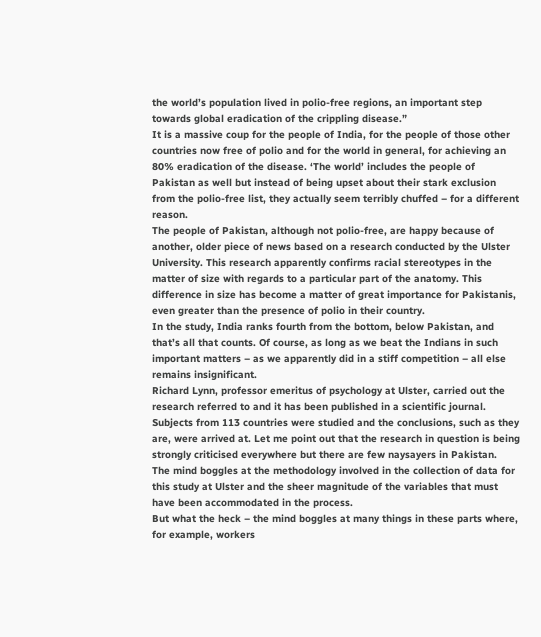the world’s population lived in polio-free regions, an important step towards global eradication of the crippling disease.”
It is a massive coup for the people of India, for the people of those other countries now free of polio and for the world in general, for achieving an 80% eradication of the disease. ‘The world’ includes the people of Pakistan as well but instead of being upset about their stark exclusion from the polio-free list, they actually seem terribly chuffed – for a different reason.
The people of Pakistan, although not polio-free, are happy because of another, older piece of news based on a research conducted by the Ulster University. This research apparently confirms racial stereotypes in the matter of size with regards to a particular part of the anatomy. This difference in size has become a matter of great importance for Pakistanis, even greater than the presence of polio in their country.
In the study, India ranks fourth from the bottom, below Pakistan, and that’s all that counts. Of course, as long as we beat the Indians in such important matters – as we apparently did in a stiff competition – all else remains insignificant.
Richard Lynn, professor emeritus of psychology at Ulster, carried out the research referred to and it has been published in a scientific journal. Subjects from 113 countries were studied and the conclusions, such as they are, were arrived at. Let me point out that the research in question is being strongly criticised everywhere but there are few naysayers in Pakistan.
The mind boggles at the methodology involved in the collection of data for this study at Ulster and the sheer magnitude of the variables that must have been accommodated in the process.
But what the heck – the mind boggles at many things in these parts where, for example, workers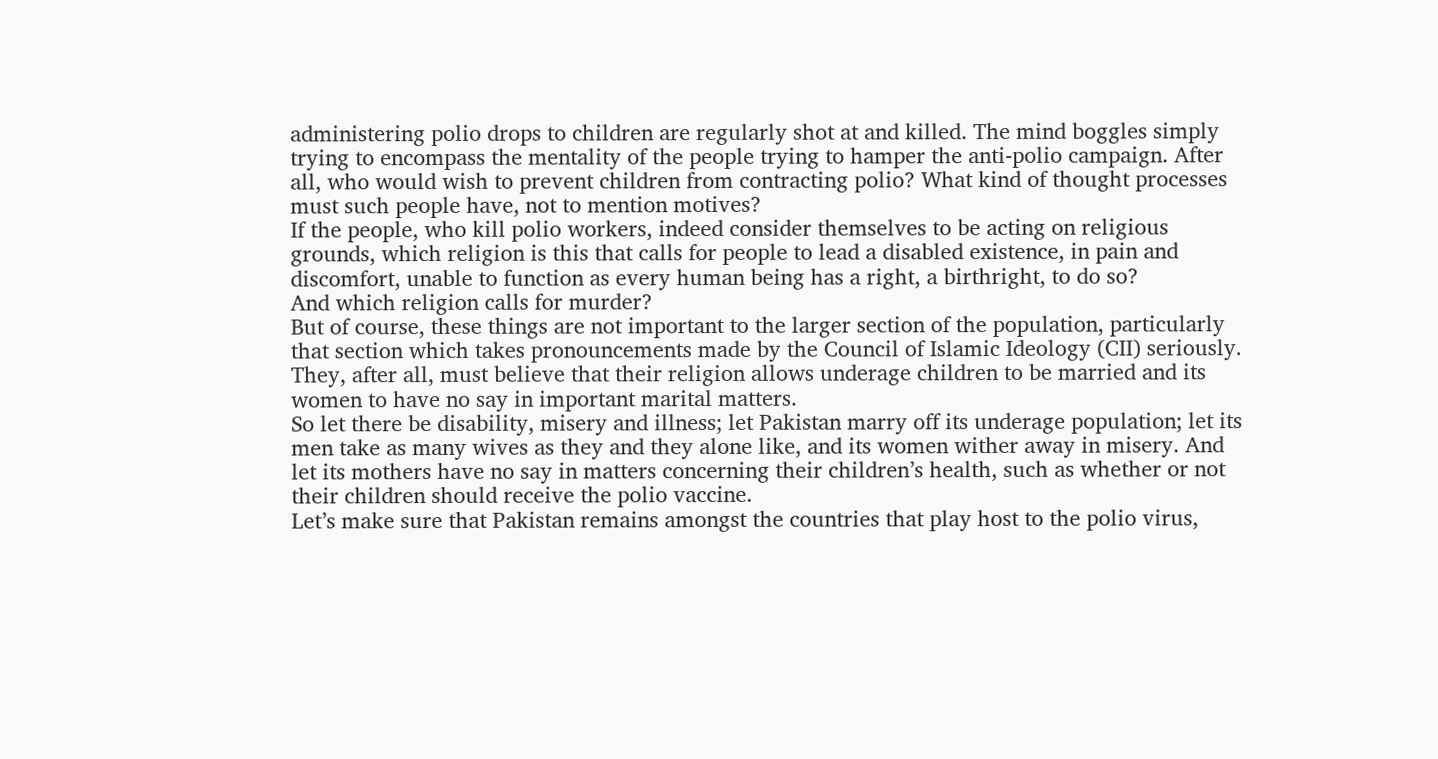administering polio drops to children are regularly shot at and killed. The mind boggles simply trying to encompass the mentality of the people trying to hamper the anti-polio campaign. After all, who would wish to prevent children from contracting polio? What kind of thought processes must such people have, not to mention motives?
If the people, who kill polio workers, indeed consider themselves to be acting on religious grounds, which religion is this that calls for people to lead a disabled existence, in pain and discomfort, unable to function as every human being has a right, a birthright, to do so?
And which religion calls for murder?
But of course, these things are not important to the larger section of the population, particularly that section which takes pronouncements made by the Council of Islamic Ideology (CII) seriously. They, after all, must believe that their religion allows underage children to be married and its women to have no say in important marital matters.
So let there be disability, misery and illness; let Pakistan marry off its underage population; let its men take as many wives as they and they alone like, and its women wither away in misery. And let its mothers have no say in matters concerning their children’s health, such as whether or not their children should receive the polio vaccine.
Let’s make sure that Pakistan remains amongst the countries that play host to the polio virus,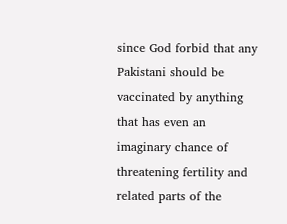since God forbid that any Pakistani should be vaccinated by anything that has even an imaginary chance of threatening fertility and related parts of the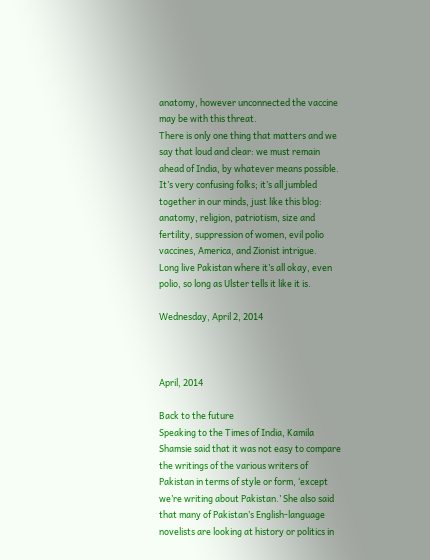anatomy, however unconnected the vaccine may be with this threat.
There is only one thing that matters and we say that loud and clear: we must remain ahead of India, by whatever means possible.
It’s very confusing folks; it’s all jumbled together in our minds, just like this blog: anatomy, religion, patriotism, size and fertility, suppression of women, evil polio vaccines, America, and Zionist intrigue.
Long live Pakistan where it’s all okay, even polio, so long as Ulster tells it like it is.

Wednesday, April 2, 2014



April, 2014

Back to the future
Speaking to the Times of India, Kamila Shamsie said that it was not easy to compare the writings of the various writers of Pakistan in terms of style or form, ‘except we’re writing about Pakistan.’ She also said that many of Pakistan’s English-language novelists are looking at history or politics in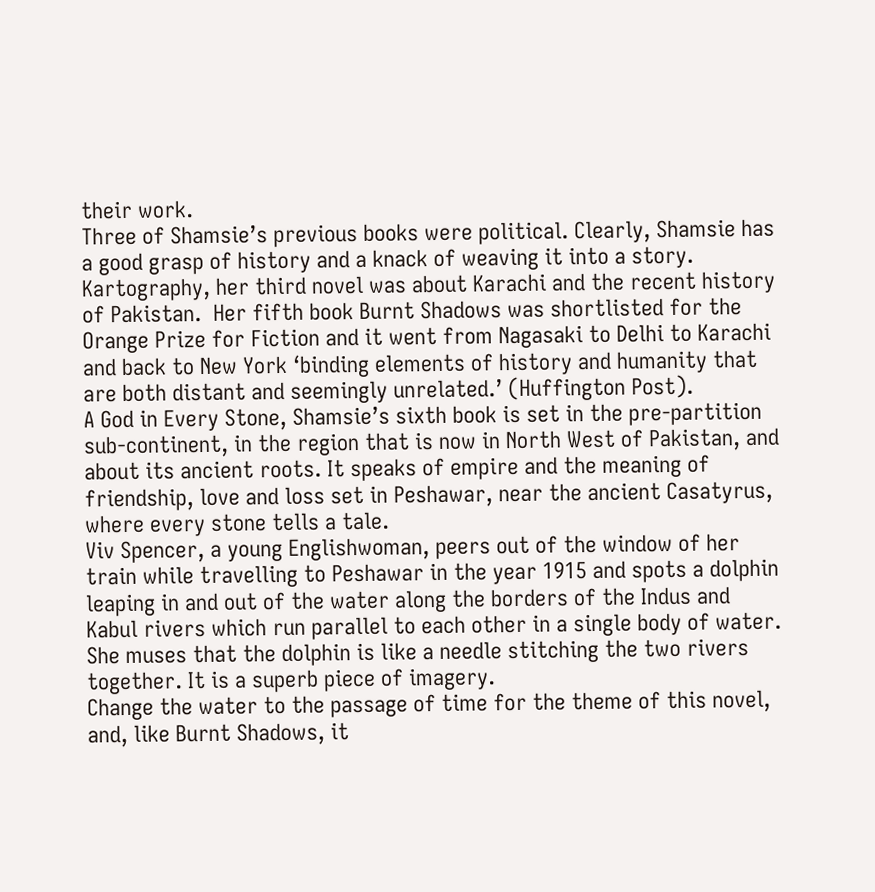their work.
Three of Shamsie’s previous books were political. Clearly, Shamsie has a good grasp of history and a knack of weaving it into a story.
Kartography, her third novel was about Karachi and the recent history of Pakistan.  Her fifth book Burnt Shadows was shortlisted for the Orange Prize for Fiction and it went from Nagasaki to Delhi to Karachi and back to New York ‘binding elements of history and humanity that are both distant and seemingly unrelated.’ (Huffington Post).
A God in Every Stone, Shamsie’s sixth book is set in the pre-partition sub-continent, in the region that is now in North West of Pakistan, and about its ancient roots. It speaks of empire and the meaning of friendship, love and loss set in Peshawar, near the ancient Casatyrus, where every stone tells a tale.
Viv Spencer, a young Englishwoman, peers out of the window of her train while travelling to Peshawar in the year 1915 and spots a dolphin leaping in and out of the water along the borders of the Indus and Kabul rivers which run parallel to each other in a single body of water.
She muses that the dolphin is like a needle stitching the two rivers together. It is a superb piece of imagery.
Change the water to the passage of time for the theme of this novel, and, like Burnt Shadows, it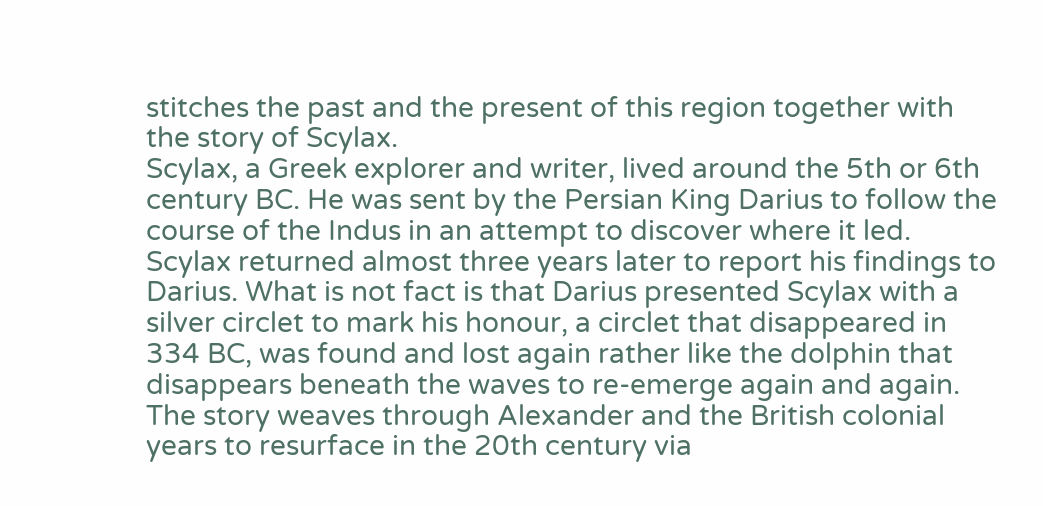stitches the past and the present of this region together with the story of Scylax.
Scylax, a Greek explorer and writer, lived around the 5th or 6th century BC. He was sent by the Persian King Darius to follow the course of the Indus in an attempt to discover where it led. Scylax returned almost three years later to report his findings to Darius. What is not fact is that Darius presented Scylax with a silver circlet to mark his honour, a circlet that disappeared in 334 BC, was found and lost again rather like the dolphin that disappears beneath the waves to re-emerge again and again.
The story weaves through Alexander and the British colonial years to resurface in the 20th century via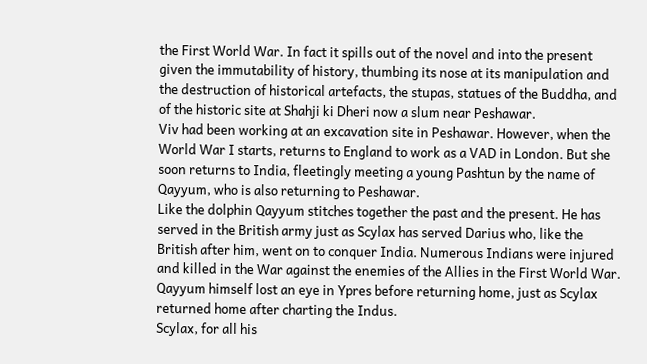the First World War. In fact it spills out of the novel and into the present given the immutability of history, thumbing its nose at its manipulation and the destruction of historical artefacts, the stupas, statues of the Buddha, and of the historic site at Shahji ki Dheri now a slum near Peshawar.
Viv had been working at an excavation site in Peshawar. However, when the World War I starts, returns to England to work as a VAD in London. But she soon returns to India, fleetingly meeting a young Pashtun by the name of Qayyum, who is also returning to Peshawar.
Like the dolphin Qayyum stitches together the past and the present. He has served in the British army just as Scylax has served Darius who, like the British after him, went on to conquer India. Numerous Indians were injured and killed in the War against the enemies of the Allies in the First World War. Qayyum himself lost an eye in Ypres before returning home, just as Scylax returned home after charting the Indus.
Scylax, for all his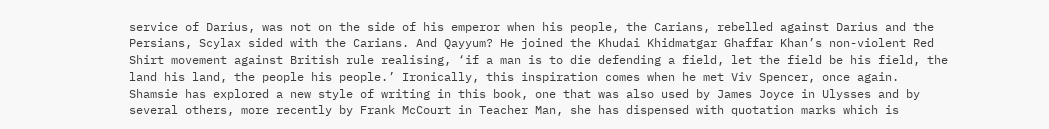service of Darius, was not on the side of his emperor when his people, the Carians, rebelled against Darius and the Persians, Scylax sided with the Carians. And Qayyum? He joined the Khudai Khidmatgar Ghaffar Khan’s non-violent Red Shirt movement against British rule realising, ‘if a man is to die defending a field, let the field be his field, the land his land, the people his people.’ Ironically, this inspiration comes when he met Viv Spencer, once again.
Shamsie has explored a new style of writing in this book, one that was also used by James Joyce in Ulysses and by several others, more recently by Frank McCourt in Teacher Man, she has dispensed with quotation marks which is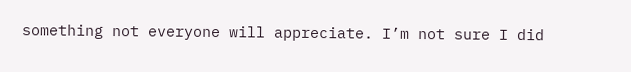something not everyone will appreciate. I’m not sure I did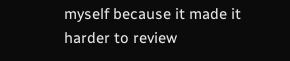myself because it made it harder to review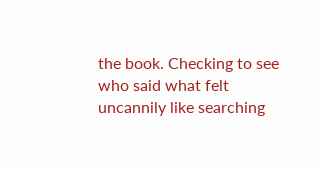the book. Checking to see who said what felt uncannily like searching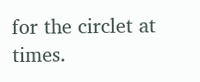for the circlet at times.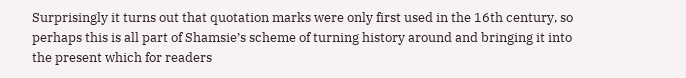Surprisingly it turns out that quotation marks were only first used in the 16th century, so perhaps this is all part of Shamsie’s scheme of turning history around and bringing it into the present which for readers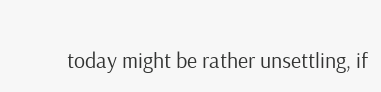today might be rather unsettling, if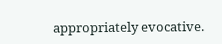appropriately evocative.